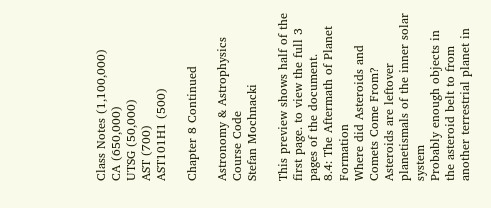Class Notes (1,100,000)
CA (650,000)
UTSG (50,000)
AST (700)
AST101H1 (500)

Chapter 8 Continued

Astronomy & Astrophysics
Course Code
Stefan Mochnacki

This preview shows half of the first page. to view the full 3 pages of the document.
8.4: The Aftermath of Planet Formation
Where did Asteroids and Comets Come From?
Asteroids are leftover planetismals of the inner solar system
Probably enough objects in the asteroid belt to from another terrestrial planet in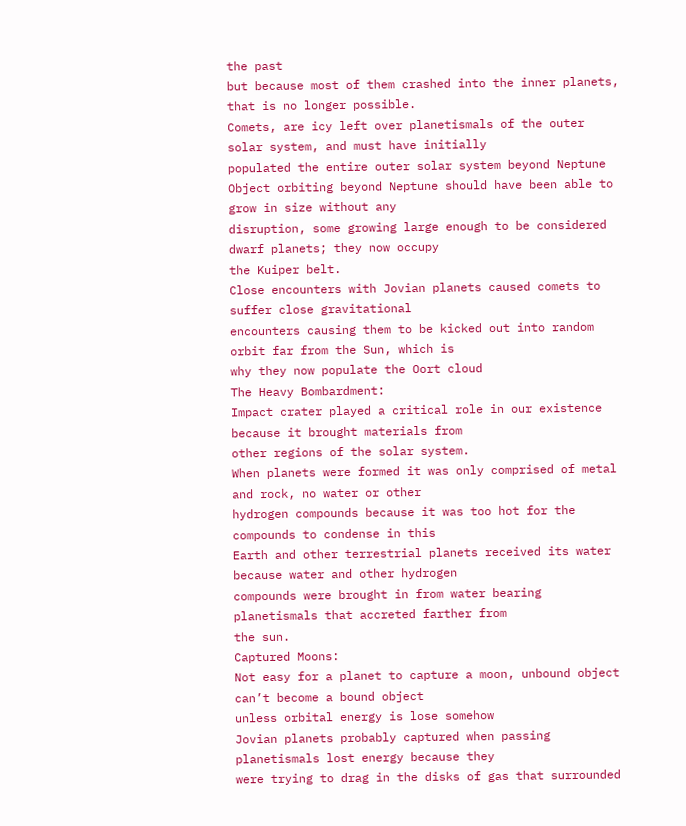the past
but because most of them crashed into the inner planets, that is no longer possible.
Comets, are icy left over planetismals of the outer solar system, and must have initially
populated the entire outer solar system beyond Neptune
Object orbiting beyond Neptune should have been able to grow in size without any
disruption, some growing large enough to be considered dwarf planets; they now occupy
the Kuiper belt.
Close encounters with Jovian planets caused comets to suffer close gravitational
encounters causing them to be kicked out into random orbit far from the Sun, which is
why they now populate the Oort cloud
The Heavy Bombardment:
Impact crater played a critical role in our existence because it brought materials from
other regions of the solar system.
When planets were formed it was only comprised of metal and rock, no water or other
hydrogen compounds because it was too hot for the compounds to condense in this
Earth and other terrestrial planets received its water because water and other hydrogen
compounds were brought in from water bearing planetismals that accreted farther from
the sun.
Captured Moons:
Not easy for a planet to capture a moon, unbound object can’t become a bound object
unless orbital energy is lose somehow
Jovian planets probably captured when passing planetismals lost energy because they
were trying to drag in the disks of gas that surrounded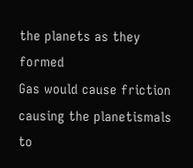the planets as they formed
Gas would cause friction causing the planetismals to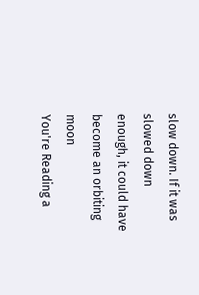slow down. If it was slowed down
enough, it could have become an orbiting moon
You're Reading a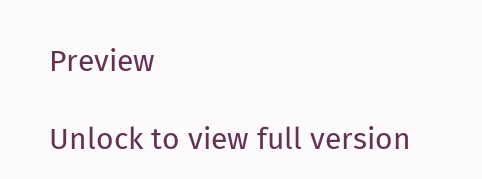Preview

Unlock to view full version